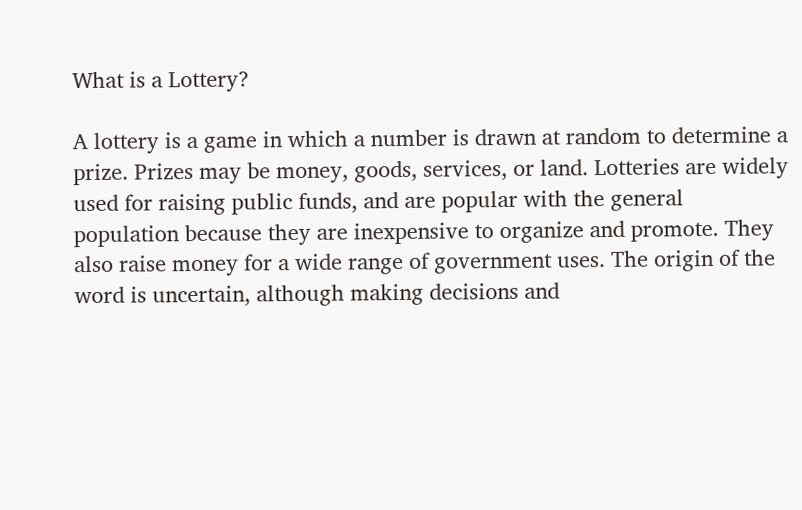What is a Lottery?

A lottery is a game in which a number is drawn at random to determine a prize. Prizes may be money, goods, services, or land. Lotteries are widely used for raising public funds, and are popular with the general population because they are inexpensive to organize and promote. They also raise money for a wide range of government uses. The origin of the word is uncertain, although making decisions and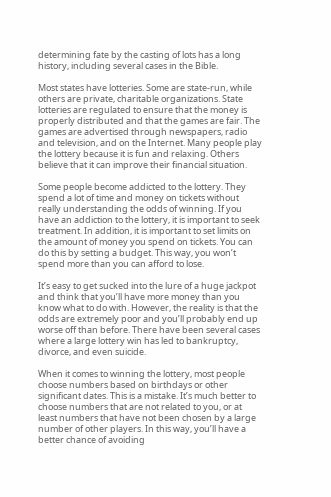determining fate by the casting of lots has a long history, including several cases in the Bible.

Most states have lotteries. Some are state-run, while others are private, charitable organizations. State lotteries are regulated to ensure that the money is properly distributed and that the games are fair. The games are advertised through newspapers, radio and television, and on the Internet. Many people play the lottery because it is fun and relaxing. Others believe that it can improve their financial situation.

Some people become addicted to the lottery. They spend a lot of time and money on tickets without really understanding the odds of winning. If you have an addiction to the lottery, it is important to seek treatment. In addition, it is important to set limits on the amount of money you spend on tickets. You can do this by setting a budget. This way, you won’t spend more than you can afford to lose.

It’s easy to get sucked into the lure of a huge jackpot and think that you’ll have more money than you know what to do with. However, the reality is that the odds are extremely poor and you’ll probably end up worse off than before. There have been several cases where a large lottery win has led to bankruptcy, divorce, and even suicide.

When it comes to winning the lottery, most people choose numbers based on birthdays or other significant dates. This is a mistake. It’s much better to choose numbers that are not related to you, or at least numbers that have not been chosen by a large number of other players. In this way, you’ll have a better chance of avoiding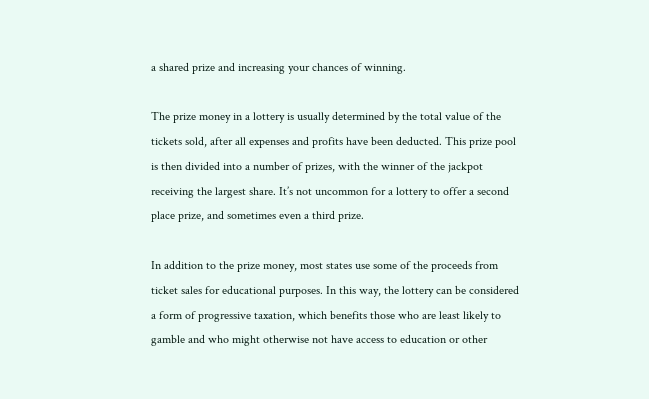a shared prize and increasing your chances of winning.

The prize money in a lottery is usually determined by the total value of the tickets sold, after all expenses and profits have been deducted. This prize pool is then divided into a number of prizes, with the winner of the jackpot receiving the largest share. It’s not uncommon for a lottery to offer a second place prize, and sometimes even a third prize.

In addition to the prize money, most states use some of the proceeds from ticket sales for educational purposes. In this way, the lottery can be considered a form of progressive taxation, which benefits those who are least likely to gamble and who might otherwise not have access to education or other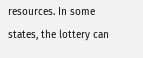resources. In some states, the lottery can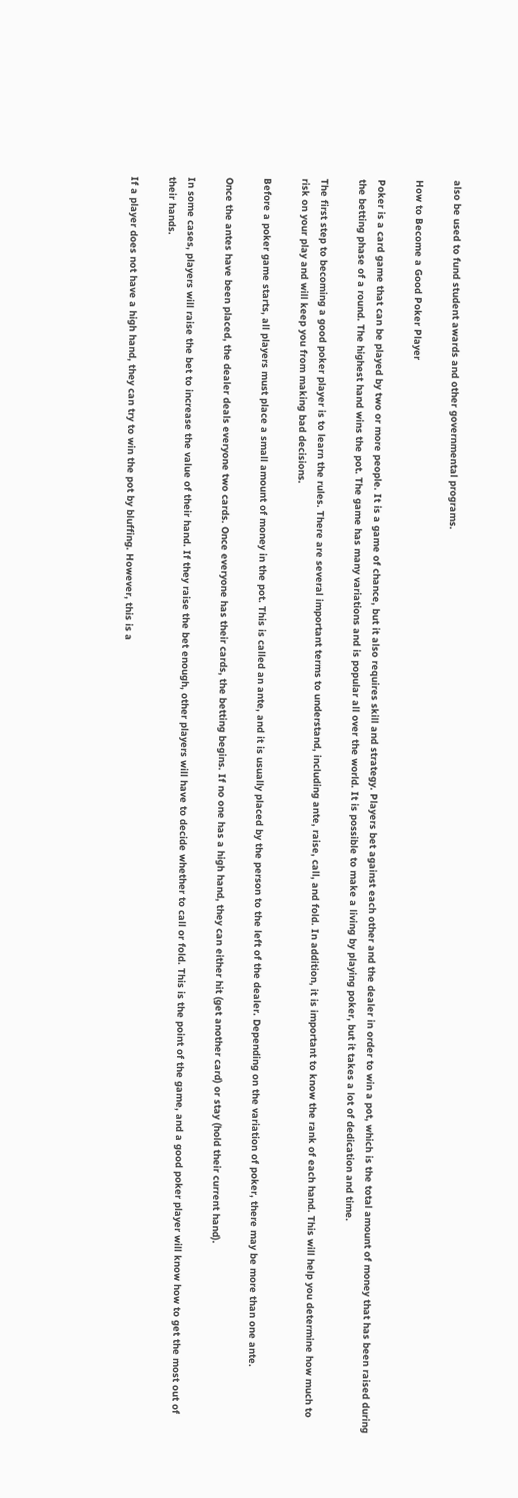also be used to fund student awards and other governmental programs.

How to Become a Good Poker Player

Poker is a card game that can be played by two or more people. It is a game of chance, but it also requires skill and strategy. Players bet against each other and the dealer in order to win a pot, which is the total amount of money that has been raised during the betting phase of a round. The highest hand wins the pot. The game has many variations and is popular all over the world. It is possible to make a living by playing poker, but it takes a lot of dedication and time.

The first step to becoming a good poker player is to learn the rules. There are several important terms to understand, including ante, raise, call, and fold. In addition, it is important to know the rank of each hand. This will help you determine how much to risk on your play and will keep you from making bad decisions.

Before a poker game starts, all players must place a small amount of money in the pot. This is called an ante, and it is usually placed by the person to the left of the dealer. Depending on the variation of poker, there may be more than one ante.

Once the antes have been placed, the dealer deals everyone two cards. Once everyone has their cards, the betting begins. If no one has a high hand, they can either hit (get another card) or stay (hold their current hand).

In some cases, players will raise the bet to increase the value of their hand. If they raise the bet enough, other players will have to decide whether to call or fold. This is the point of the game, and a good poker player will know how to get the most out of their hands.

If a player does not have a high hand, they can try to win the pot by bluffing. However, this is a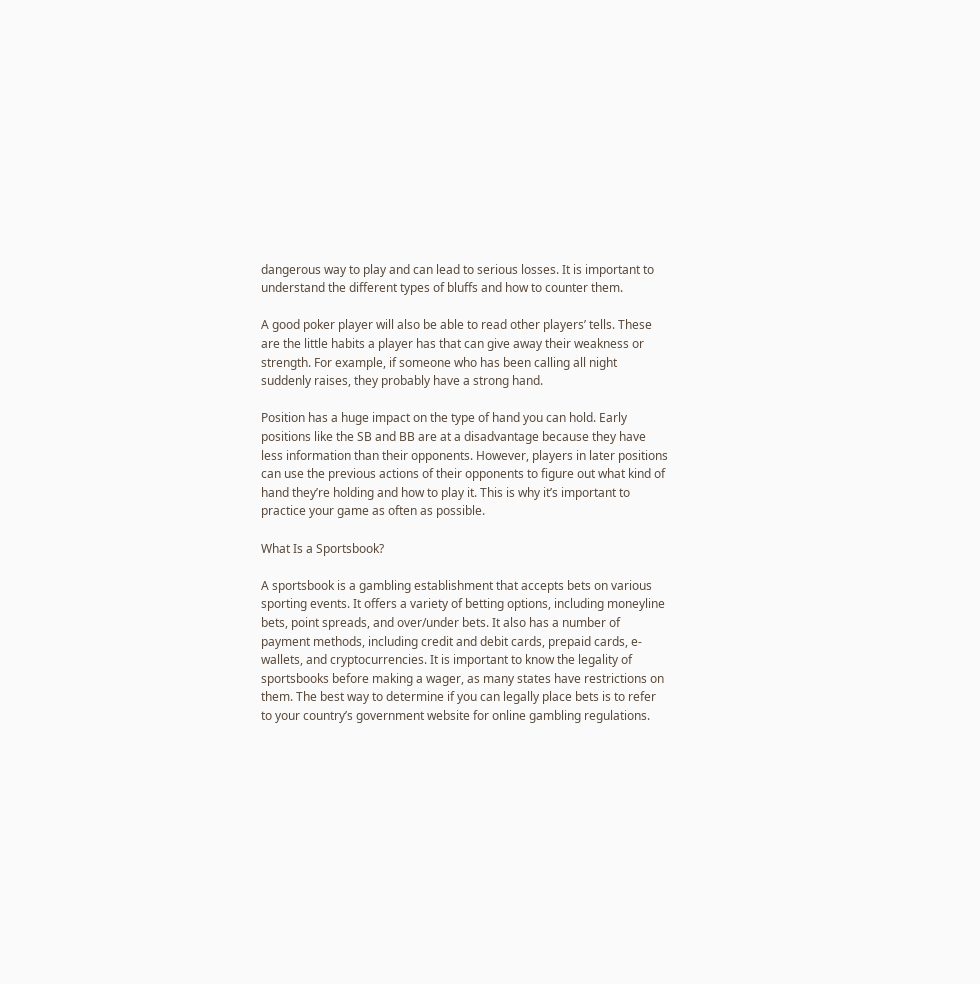dangerous way to play and can lead to serious losses. It is important to understand the different types of bluffs and how to counter them.

A good poker player will also be able to read other players’ tells. These are the little habits a player has that can give away their weakness or strength. For example, if someone who has been calling all night suddenly raises, they probably have a strong hand.

Position has a huge impact on the type of hand you can hold. Early positions like the SB and BB are at a disadvantage because they have less information than their opponents. However, players in later positions can use the previous actions of their opponents to figure out what kind of hand they’re holding and how to play it. This is why it’s important to practice your game as often as possible.

What Is a Sportsbook?

A sportsbook is a gambling establishment that accepts bets on various sporting events. It offers a variety of betting options, including moneyline bets, point spreads, and over/under bets. It also has a number of payment methods, including credit and debit cards, prepaid cards, e-wallets, and cryptocurrencies. It is important to know the legality of sportsbooks before making a wager, as many states have restrictions on them. The best way to determine if you can legally place bets is to refer to your country’s government website for online gambling regulations.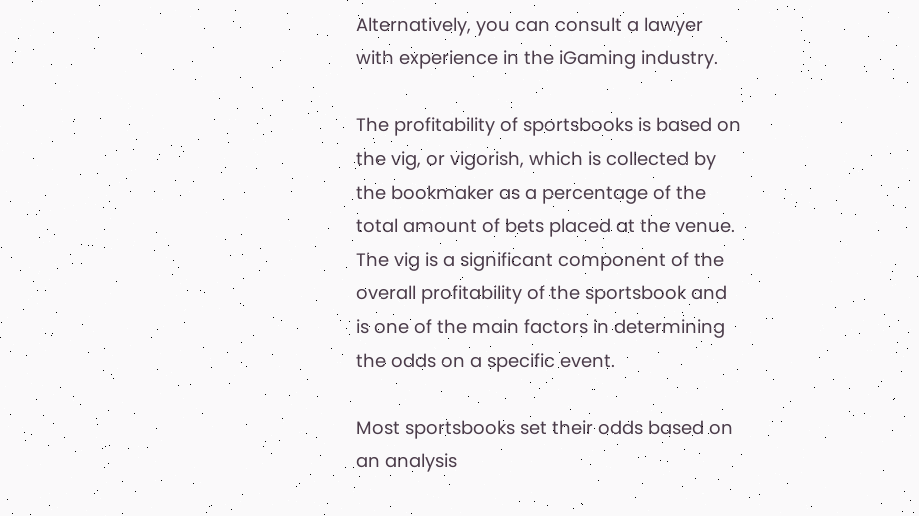Alternatively, you can consult a lawyer with experience in the iGaming industry.

The profitability of sportsbooks is based on the vig, or vigorish, which is collected by the bookmaker as a percentage of the total amount of bets placed at the venue. The vig is a significant component of the overall profitability of the sportsbook and is one of the main factors in determining the odds on a specific event.

Most sportsbooks set their odds based on an analysis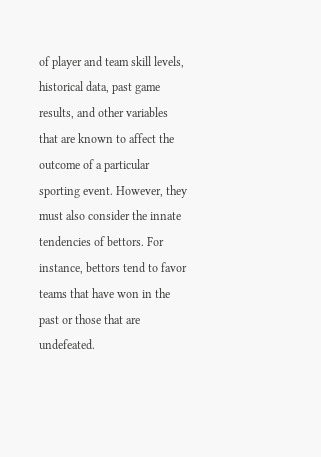of player and team skill levels, historical data, past game results, and other variables that are known to affect the outcome of a particular sporting event. However, they must also consider the innate tendencies of bettors. For instance, bettors tend to favor teams that have won in the past or those that are undefeated.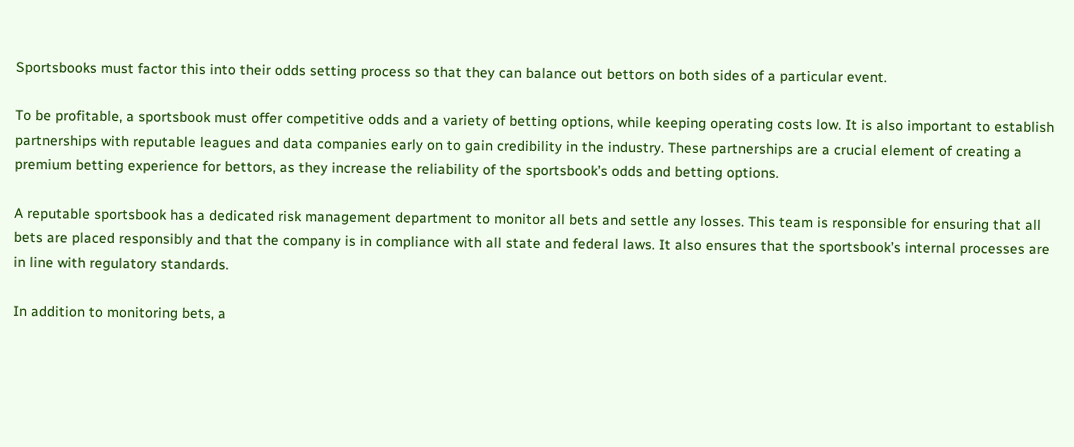Sportsbooks must factor this into their odds setting process so that they can balance out bettors on both sides of a particular event.

To be profitable, a sportsbook must offer competitive odds and a variety of betting options, while keeping operating costs low. It is also important to establish partnerships with reputable leagues and data companies early on to gain credibility in the industry. These partnerships are a crucial element of creating a premium betting experience for bettors, as they increase the reliability of the sportsbook’s odds and betting options.

A reputable sportsbook has a dedicated risk management department to monitor all bets and settle any losses. This team is responsible for ensuring that all bets are placed responsibly and that the company is in compliance with all state and federal laws. It also ensures that the sportsbook’s internal processes are in line with regulatory standards.

In addition to monitoring bets, a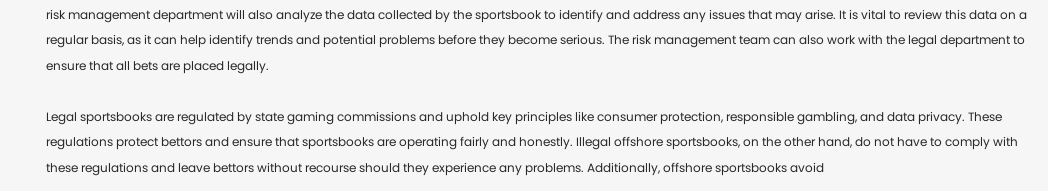risk management department will also analyze the data collected by the sportsbook to identify and address any issues that may arise. It is vital to review this data on a regular basis, as it can help identify trends and potential problems before they become serious. The risk management team can also work with the legal department to ensure that all bets are placed legally.

Legal sportsbooks are regulated by state gaming commissions and uphold key principles like consumer protection, responsible gambling, and data privacy. These regulations protect bettors and ensure that sportsbooks are operating fairly and honestly. Illegal offshore sportsbooks, on the other hand, do not have to comply with these regulations and leave bettors without recourse should they experience any problems. Additionally, offshore sportsbooks avoid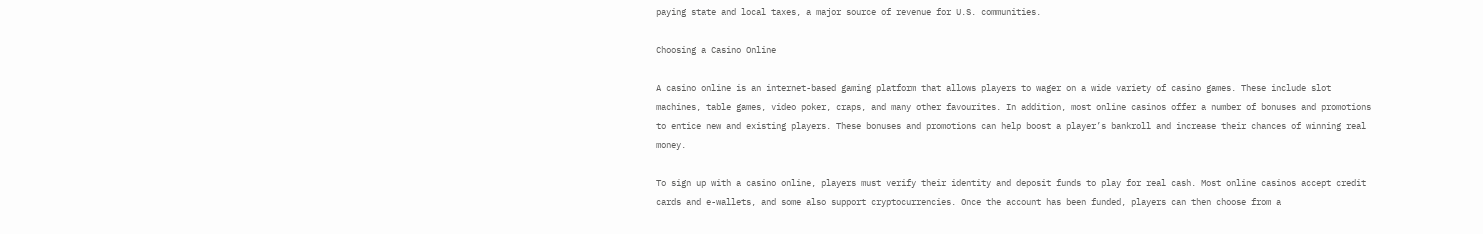paying state and local taxes, a major source of revenue for U.S. communities.

Choosing a Casino Online

A casino online is an internet-based gaming platform that allows players to wager on a wide variety of casino games. These include slot machines, table games, video poker, craps, and many other favourites. In addition, most online casinos offer a number of bonuses and promotions to entice new and existing players. These bonuses and promotions can help boost a player’s bankroll and increase their chances of winning real money.

To sign up with a casino online, players must verify their identity and deposit funds to play for real cash. Most online casinos accept credit cards and e-wallets, and some also support cryptocurrencies. Once the account has been funded, players can then choose from a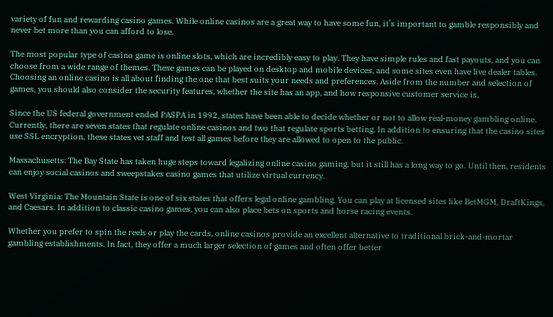variety of fun and rewarding casino games. While online casinos are a great way to have some fun, it’s important to gamble responsibly and never bet more than you can afford to lose.

The most popular type of casino game is online slots, which are incredibly easy to play. They have simple rules and fast payouts, and you can choose from a wide range of themes. These games can be played on desktop and mobile devices, and some sites even have live dealer tables. Choosing an online casino is all about finding the one that best suits your needs and preferences. Aside from the number and selection of games, you should also consider the security features, whether the site has an app, and how responsive customer service is.

Since the US federal government ended PASPA in 1992, states have been able to decide whether or not to allow real-money gambling online. Currently, there are seven states that regulate online casinos and two that regulate sports betting. In addition to ensuring that the casino sites use SSL encryption, these states vet staff and test all games before they are allowed to open to the public.

Massachusetts: The Bay State has taken huge steps toward legalizing online casino gaming, but it still has a long way to go. Until then, residents can enjoy social casinos and sweepstakes casino games that utilize virtual currency.

West Virginia: The Mountain State is one of six states that offers legal online gambling. You can play at licensed sites like BetMGM, DraftKings, and Caesars. In addition to classic casino games, you can also place bets on sports and horse racing events.

Whether you prefer to spin the reels or play the cards, online casinos provide an excellent alternative to traditional brick-and-mortar gambling establishments. In fact, they offer a much larger selection of games and often offer better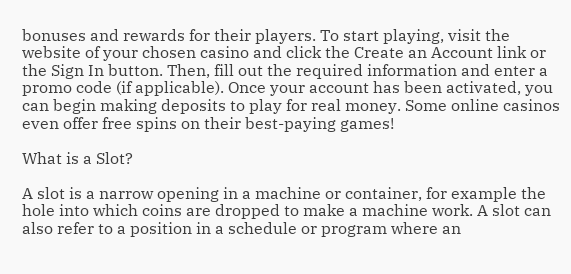bonuses and rewards for their players. To start playing, visit the website of your chosen casino and click the Create an Account link or the Sign In button. Then, fill out the required information and enter a promo code (if applicable). Once your account has been activated, you can begin making deposits to play for real money. Some online casinos even offer free spins on their best-paying games!

What is a Slot?

A slot is a narrow opening in a machine or container, for example the hole into which coins are dropped to make a machine work. A slot can also refer to a position in a schedule or program where an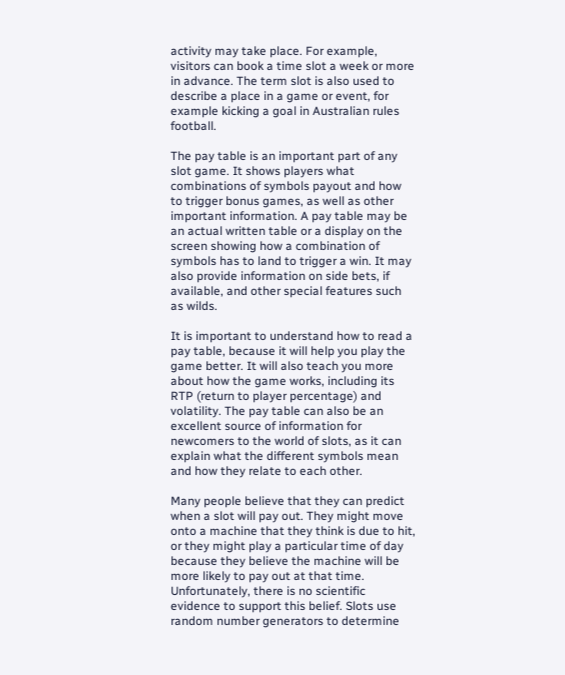activity may take place. For example, visitors can book a time slot a week or more in advance. The term slot is also used to describe a place in a game or event, for example kicking a goal in Australian rules football.

The pay table is an important part of any slot game. It shows players what combinations of symbols payout and how to trigger bonus games, as well as other important information. A pay table may be an actual written table or a display on the screen showing how a combination of symbols has to land to trigger a win. It may also provide information on side bets, if available, and other special features such as wilds.

It is important to understand how to read a pay table, because it will help you play the game better. It will also teach you more about how the game works, including its RTP (return to player percentage) and volatility. The pay table can also be an excellent source of information for newcomers to the world of slots, as it can explain what the different symbols mean and how they relate to each other.

Many people believe that they can predict when a slot will pay out. They might move onto a machine that they think is due to hit, or they might play a particular time of day because they believe the machine will be more likely to pay out at that time. Unfortunately, there is no scientific evidence to support this belief. Slots use random number generators to determine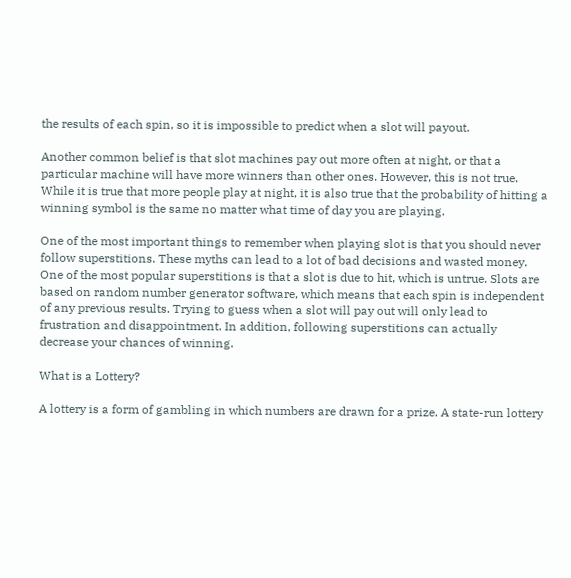the results of each spin, so it is impossible to predict when a slot will payout.

Another common belief is that slot machines pay out more often at night, or that a particular machine will have more winners than other ones. However, this is not true. While it is true that more people play at night, it is also true that the probability of hitting a winning symbol is the same no matter what time of day you are playing.

One of the most important things to remember when playing slot is that you should never follow superstitions. These myths can lead to a lot of bad decisions and wasted money. One of the most popular superstitions is that a slot is due to hit, which is untrue. Slots are based on random number generator software, which means that each spin is independent of any previous results. Trying to guess when a slot will pay out will only lead to frustration and disappointment. In addition, following superstitions can actually decrease your chances of winning.

What is a Lottery?

A lottery is a form of gambling in which numbers are drawn for a prize. A state-run lottery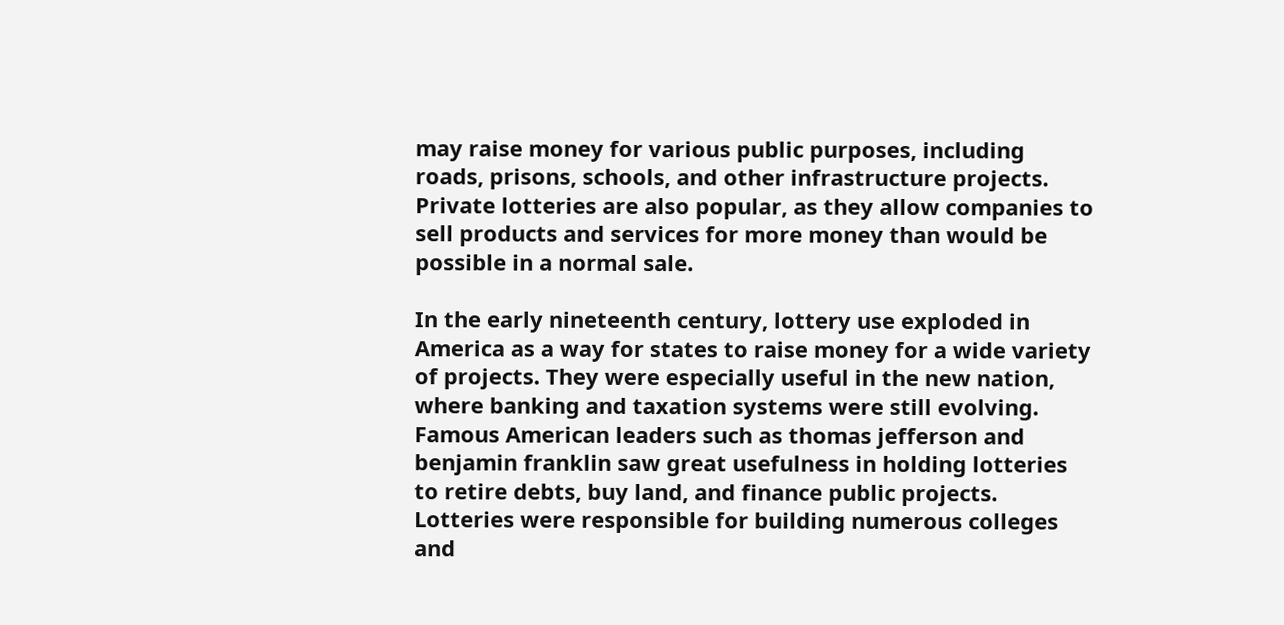may raise money for various public purposes, including roads, prisons, schools, and other infrastructure projects. Private lotteries are also popular, as they allow companies to sell products and services for more money than would be possible in a normal sale.

In the early nineteenth century, lottery use exploded in America as a way for states to raise money for a wide variety of projects. They were especially useful in the new nation, where banking and taxation systems were still evolving. Famous American leaders such as thomas jefferson and benjamin franklin saw great usefulness in holding lotteries to retire debts, buy land, and finance public projects. Lotteries were responsible for building numerous colleges and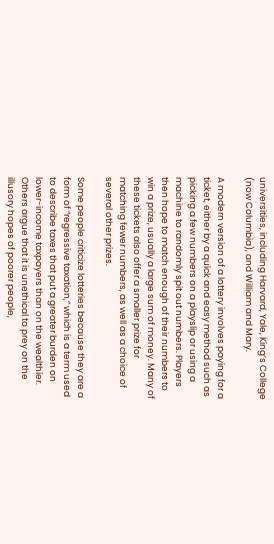universities, including Harvard, Yale, King’s College (now Columbia), and William and Mary.

A modern version of a lottery involves paying for a ticket, either by a quick and easy method such as picking a few numbers on a playslip or using a machine to randomly spit out numbers. Players then hope to match enough of their numbers to win a prize, usually a large sum of money. Many of these tickets also offer a smaller prize for matching fewer numbers, as well as a choice of several other prizes.

Some people criticize lotteries because they are a form of “regressive taxation,” which is a term used to describe taxes that put a greater burden on lower-income taxpayers than on the wealthier. Others argue that it is unethical to prey on the illusory hopes of poorer people,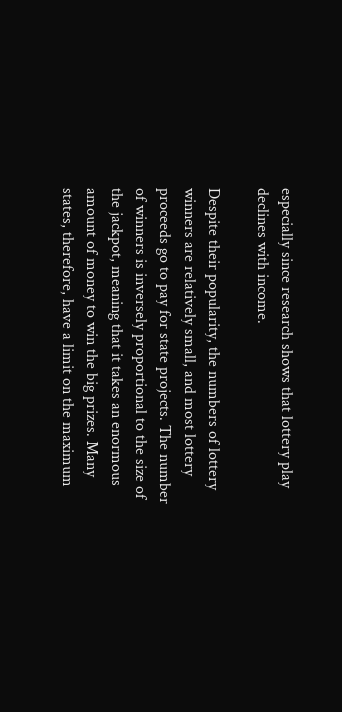especially since research shows that lottery play declines with income.

Despite their popularity, the numbers of lottery winners are relatively small, and most lottery proceeds go to pay for state projects. The number of winners is inversely proportional to the size of the jackpot, meaning that it takes an enormous amount of money to win the big prizes. Many states, therefore, have a limit on the maximum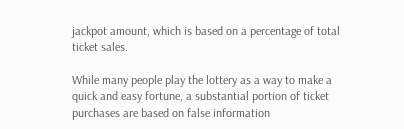jackpot amount, which is based on a percentage of total ticket sales.

While many people play the lottery as a way to make a quick and easy fortune, a substantial portion of ticket purchases are based on false information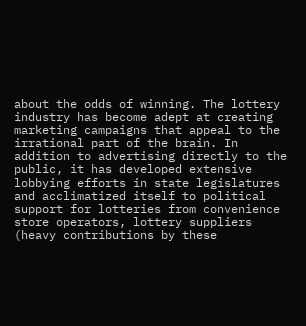about the odds of winning. The lottery industry has become adept at creating marketing campaigns that appeal to the irrational part of the brain. In addition to advertising directly to the public, it has developed extensive lobbying efforts in state legislatures and acclimatized itself to political support for lotteries from convenience store operators, lottery suppliers (heavy contributions by these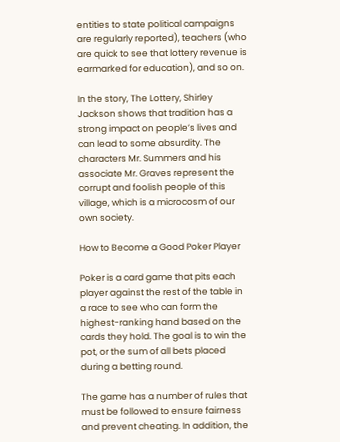entities to state political campaigns are regularly reported), teachers (who are quick to see that lottery revenue is earmarked for education), and so on.

In the story, The Lottery, Shirley Jackson shows that tradition has a strong impact on people’s lives and can lead to some absurdity. The characters Mr. Summers and his associate Mr. Graves represent the corrupt and foolish people of this village, which is a microcosm of our own society.

How to Become a Good Poker Player

Poker is a card game that pits each player against the rest of the table in a race to see who can form the highest-ranking hand based on the cards they hold. The goal is to win the pot, or the sum of all bets placed during a betting round.

The game has a number of rules that must be followed to ensure fairness and prevent cheating. In addition, the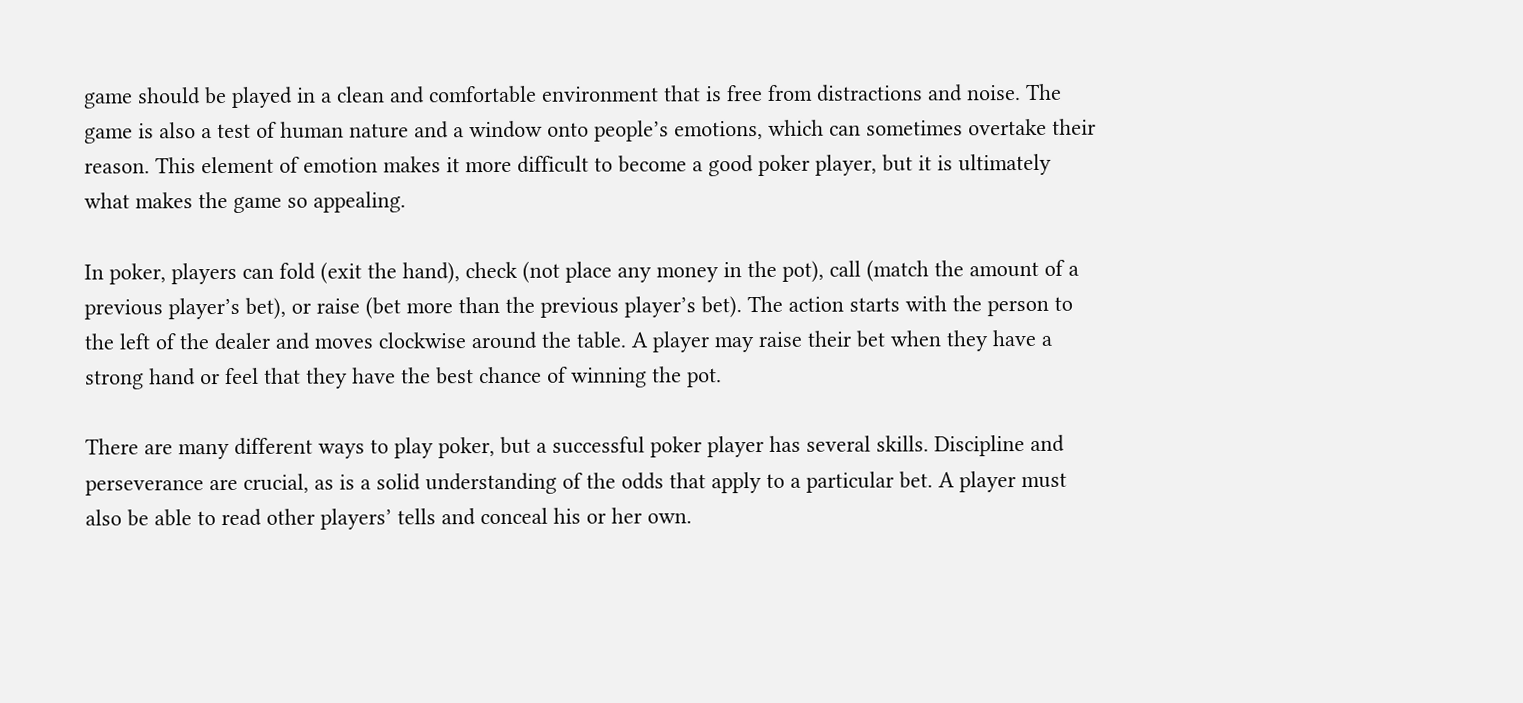game should be played in a clean and comfortable environment that is free from distractions and noise. The game is also a test of human nature and a window onto people’s emotions, which can sometimes overtake their reason. This element of emotion makes it more difficult to become a good poker player, but it is ultimately what makes the game so appealing.

In poker, players can fold (exit the hand), check (not place any money in the pot), call (match the amount of a previous player’s bet), or raise (bet more than the previous player’s bet). The action starts with the person to the left of the dealer and moves clockwise around the table. A player may raise their bet when they have a strong hand or feel that they have the best chance of winning the pot.

There are many different ways to play poker, but a successful poker player has several skills. Discipline and perseverance are crucial, as is a solid understanding of the odds that apply to a particular bet. A player must also be able to read other players’ tells and conceal his or her own.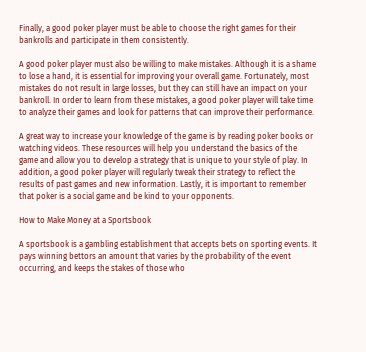Finally, a good poker player must be able to choose the right games for their bankrolls and participate in them consistently.

A good poker player must also be willing to make mistakes. Although it is a shame to lose a hand, it is essential for improving your overall game. Fortunately, most mistakes do not result in large losses, but they can still have an impact on your bankroll. In order to learn from these mistakes, a good poker player will take time to analyze their games and look for patterns that can improve their performance.

A great way to increase your knowledge of the game is by reading poker books or watching videos. These resources will help you understand the basics of the game and allow you to develop a strategy that is unique to your style of play. In addition, a good poker player will regularly tweak their strategy to reflect the results of past games and new information. Lastly, it is important to remember that poker is a social game and be kind to your opponents.

How to Make Money at a Sportsbook

A sportsbook is a gambling establishment that accepts bets on sporting events. It pays winning bettors an amount that varies by the probability of the event occurring, and keeps the stakes of those who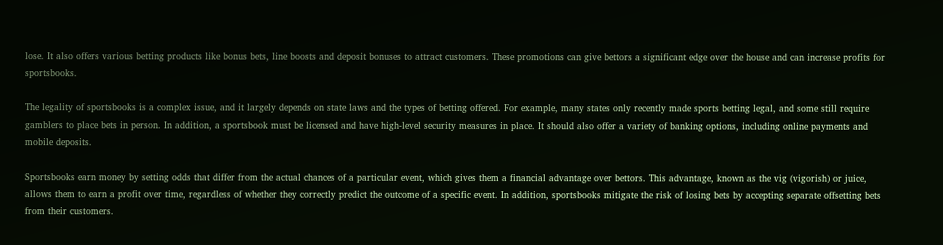lose. It also offers various betting products like bonus bets, line boosts and deposit bonuses to attract customers. These promotions can give bettors a significant edge over the house and can increase profits for sportsbooks.

The legality of sportsbooks is a complex issue, and it largely depends on state laws and the types of betting offered. For example, many states only recently made sports betting legal, and some still require gamblers to place bets in person. In addition, a sportsbook must be licensed and have high-level security measures in place. It should also offer a variety of banking options, including online payments and mobile deposits.

Sportsbooks earn money by setting odds that differ from the actual chances of a particular event, which gives them a financial advantage over bettors. This advantage, known as the vig (vigorish) or juice, allows them to earn a profit over time, regardless of whether they correctly predict the outcome of a specific event. In addition, sportsbooks mitigate the risk of losing bets by accepting separate offsetting bets from their customers.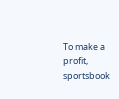To make a profit, sportsbook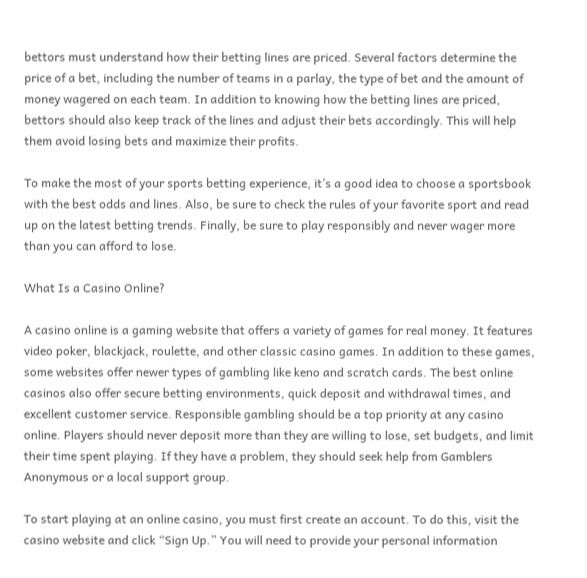bettors must understand how their betting lines are priced. Several factors determine the price of a bet, including the number of teams in a parlay, the type of bet and the amount of money wagered on each team. In addition to knowing how the betting lines are priced, bettors should also keep track of the lines and adjust their bets accordingly. This will help them avoid losing bets and maximize their profits.

To make the most of your sports betting experience, it’s a good idea to choose a sportsbook with the best odds and lines. Also, be sure to check the rules of your favorite sport and read up on the latest betting trends. Finally, be sure to play responsibly and never wager more than you can afford to lose.

What Is a Casino Online?

A casino online is a gaming website that offers a variety of games for real money. It features video poker, blackjack, roulette, and other classic casino games. In addition to these games, some websites offer newer types of gambling like keno and scratch cards. The best online casinos also offer secure betting environments, quick deposit and withdrawal times, and excellent customer service. Responsible gambling should be a top priority at any casino online. Players should never deposit more than they are willing to lose, set budgets, and limit their time spent playing. If they have a problem, they should seek help from Gamblers Anonymous or a local support group.

To start playing at an online casino, you must first create an account. To do this, visit the casino website and click “Sign Up.” You will need to provide your personal information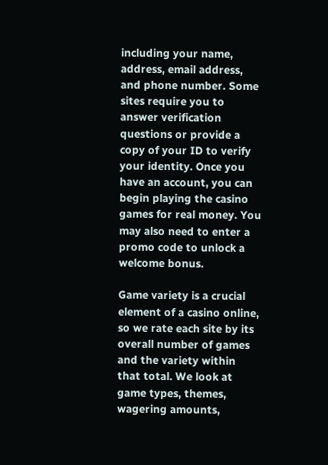including your name, address, email address, and phone number. Some sites require you to answer verification questions or provide a copy of your ID to verify your identity. Once you have an account, you can begin playing the casino games for real money. You may also need to enter a promo code to unlock a welcome bonus.

Game variety is a crucial element of a casino online, so we rate each site by its overall number of games and the variety within that total. We look at game types, themes, wagering amounts,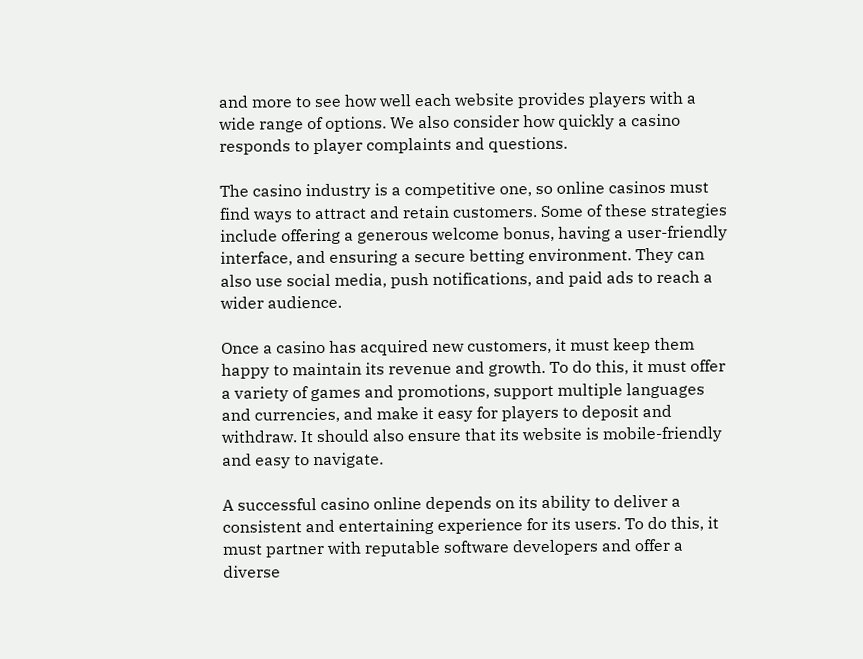and more to see how well each website provides players with a wide range of options. We also consider how quickly a casino responds to player complaints and questions.

The casino industry is a competitive one, so online casinos must find ways to attract and retain customers. Some of these strategies include offering a generous welcome bonus, having a user-friendly interface, and ensuring a secure betting environment. They can also use social media, push notifications, and paid ads to reach a wider audience.

Once a casino has acquired new customers, it must keep them happy to maintain its revenue and growth. To do this, it must offer a variety of games and promotions, support multiple languages and currencies, and make it easy for players to deposit and withdraw. It should also ensure that its website is mobile-friendly and easy to navigate.

A successful casino online depends on its ability to deliver a consistent and entertaining experience for its users. To do this, it must partner with reputable software developers and offer a diverse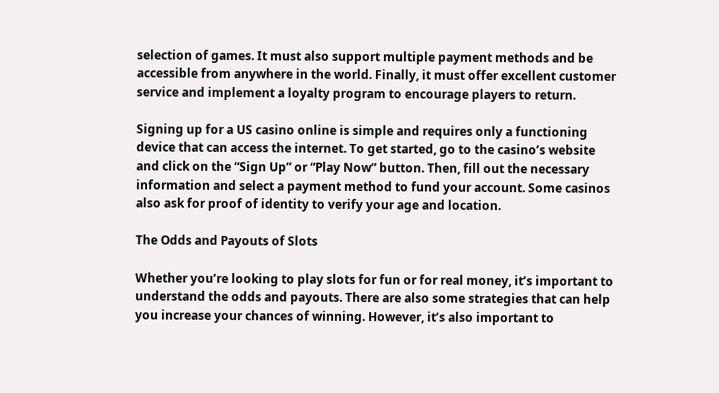selection of games. It must also support multiple payment methods and be accessible from anywhere in the world. Finally, it must offer excellent customer service and implement a loyalty program to encourage players to return.

Signing up for a US casino online is simple and requires only a functioning device that can access the internet. To get started, go to the casino’s website and click on the “Sign Up” or “Play Now” button. Then, fill out the necessary information and select a payment method to fund your account. Some casinos also ask for proof of identity to verify your age and location.

The Odds and Payouts of Slots

Whether you’re looking to play slots for fun or for real money, it’s important to understand the odds and payouts. There are also some strategies that can help you increase your chances of winning. However, it’s also important to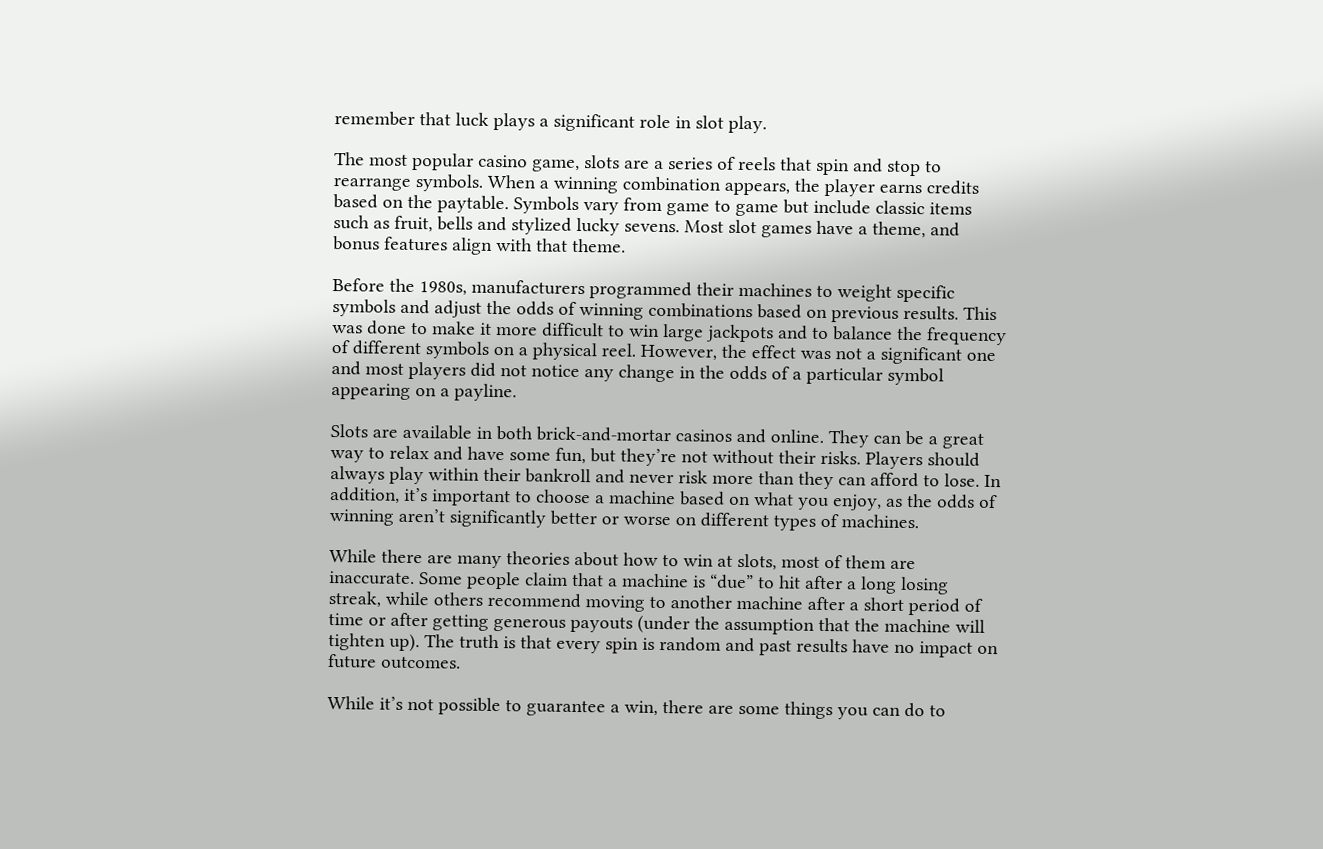remember that luck plays a significant role in slot play.

The most popular casino game, slots are a series of reels that spin and stop to rearrange symbols. When a winning combination appears, the player earns credits based on the paytable. Symbols vary from game to game but include classic items such as fruit, bells and stylized lucky sevens. Most slot games have a theme, and bonus features align with that theme.

Before the 1980s, manufacturers programmed their machines to weight specific symbols and adjust the odds of winning combinations based on previous results. This was done to make it more difficult to win large jackpots and to balance the frequency of different symbols on a physical reel. However, the effect was not a significant one and most players did not notice any change in the odds of a particular symbol appearing on a payline.

Slots are available in both brick-and-mortar casinos and online. They can be a great way to relax and have some fun, but they’re not without their risks. Players should always play within their bankroll and never risk more than they can afford to lose. In addition, it’s important to choose a machine based on what you enjoy, as the odds of winning aren’t significantly better or worse on different types of machines.

While there are many theories about how to win at slots, most of them are inaccurate. Some people claim that a machine is “due” to hit after a long losing streak, while others recommend moving to another machine after a short period of time or after getting generous payouts (under the assumption that the machine will tighten up). The truth is that every spin is random and past results have no impact on future outcomes.

While it’s not possible to guarantee a win, there are some things you can do to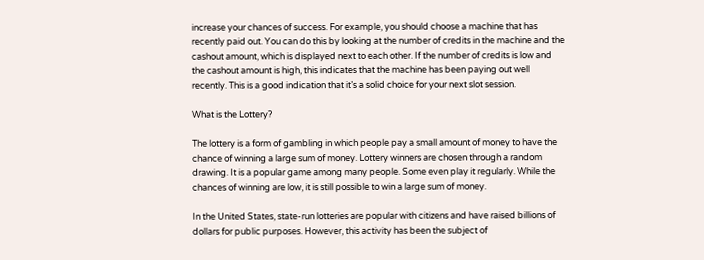increase your chances of success. For example, you should choose a machine that has recently paid out. You can do this by looking at the number of credits in the machine and the cashout amount, which is displayed next to each other. If the number of credits is low and the cashout amount is high, this indicates that the machine has been paying out well recently. This is a good indication that it’s a solid choice for your next slot session.

What is the Lottery?

The lottery is a form of gambling in which people pay a small amount of money to have the chance of winning a large sum of money. Lottery winners are chosen through a random drawing. It is a popular game among many people. Some even play it regularly. While the chances of winning are low, it is still possible to win a large sum of money.

In the United States, state-run lotteries are popular with citizens and have raised billions of dollars for public purposes. However, this activity has been the subject of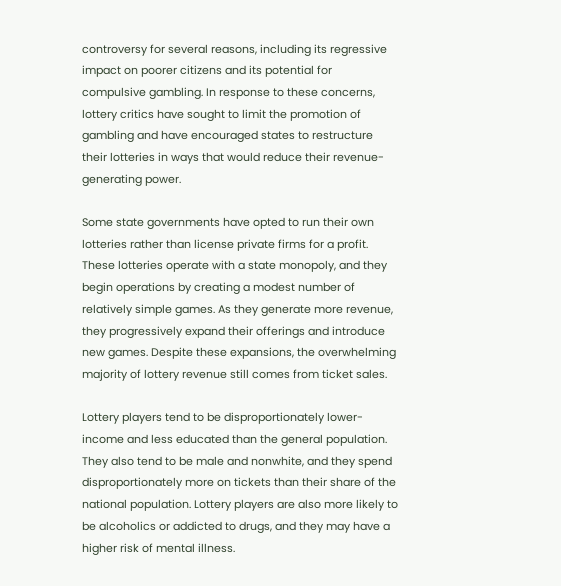controversy for several reasons, including its regressive impact on poorer citizens and its potential for compulsive gambling. In response to these concerns, lottery critics have sought to limit the promotion of gambling and have encouraged states to restructure their lotteries in ways that would reduce their revenue-generating power.

Some state governments have opted to run their own lotteries rather than license private firms for a profit. These lotteries operate with a state monopoly, and they begin operations by creating a modest number of relatively simple games. As they generate more revenue, they progressively expand their offerings and introduce new games. Despite these expansions, the overwhelming majority of lottery revenue still comes from ticket sales.

Lottery players tend to be disproportionately lower-income and less educated than the general population. They also tend to be male and nonwhite, and they spend disproportionately more on tickets than their share of the national population. Lottery players are also more likely to be alcoholics or addicted to drugs, and they may have a higher risk of mental illness.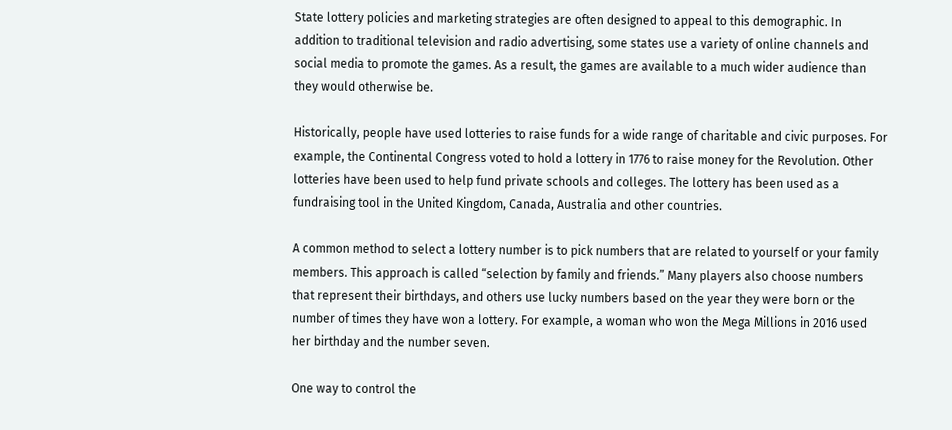State lottery policies and marketing strategies are often designed to appeal to this demographic. In addition to traditional television and radio advertising, some states use a variety of online channels and social media to promote the games. As a result, the games are available to a much wider audience than they would otherwise be.

Historically, people have used lotteries to raise funds for a wide range of charitable and civic purposes. For example, the Continental Congress voted to hold a lottery in 1776 to raise money for the Revolution. Other lotteries have been used to help fund private schools and colleges. The lottery has been used as a fundraising tool in the United Kingdom, Canada, Australia and other countries.

A common method to select a lottery number is to pick numbers that are related to yourself or your family members. This approach is called “selection by family and friends.” Many players also choose numbers that represent their birthdays, and others use lucky numbers based on the year they were born or the number of times they have won a lottery. For example, a woman who won the Mega Millions in 2016 used her birthday and the number seven.

One way to control the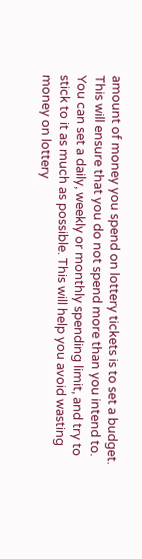amount of money you spend on lottery tickets is to set a budget. This will ensure that you do not spend more than you intend to. You can set a daily, weekly or monthly spending limit, and try to stick to it as much as possible. This will help you avoid wasting money on lottery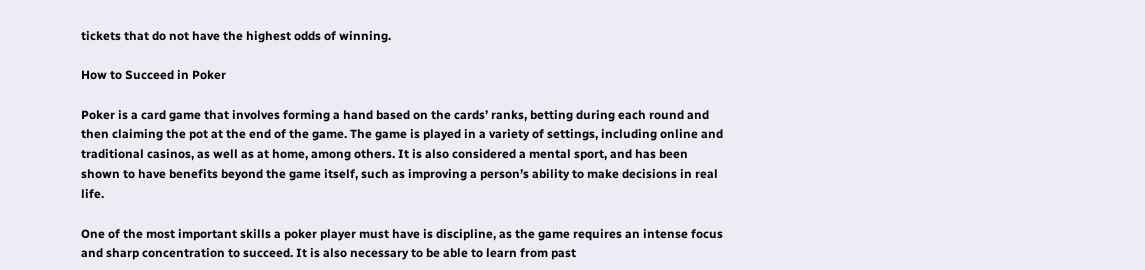tickets that do not have the highest odds of winning.

How to Succeed in Poker

Poker is a card game that involves forming a hand based on the cards’ ranks, betting during each round and then claiming the pot at the end of the game. The game is played in a variety of settings, including online and traditional casinos, as well as at home, among others. It is also considered a mental sport, and has been shown to have benefits beyond the game itself, such as improving a person’s ability to make decisions in real life.

One of the most important skills a poker player must have is discipline, as the game requires an intense focus and sharp concentration to succeed. It is also necessary to be able to learn from past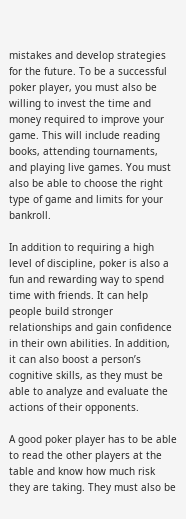mistakes and develop strategies for the future. To be a successful poker player, you must also be willing to invest the time and money required to improve your game. This will include reading books, attending tournaments, and playing live games. You must also be able to choose the right type of game and limits for your bankroll.

In addition to requiring a high level of discipline, poker is also a fun and rewarding way to spend time with friends. It can help people build stronger relationships and gain confidence in their own abilities. In addition, it can also boost a person’s cognitive skills, as they must be able to analyze and evaluate the actions of their opponents.

A good poker player has to be able to read the other players at the table and know how much risk they are taking. They must also be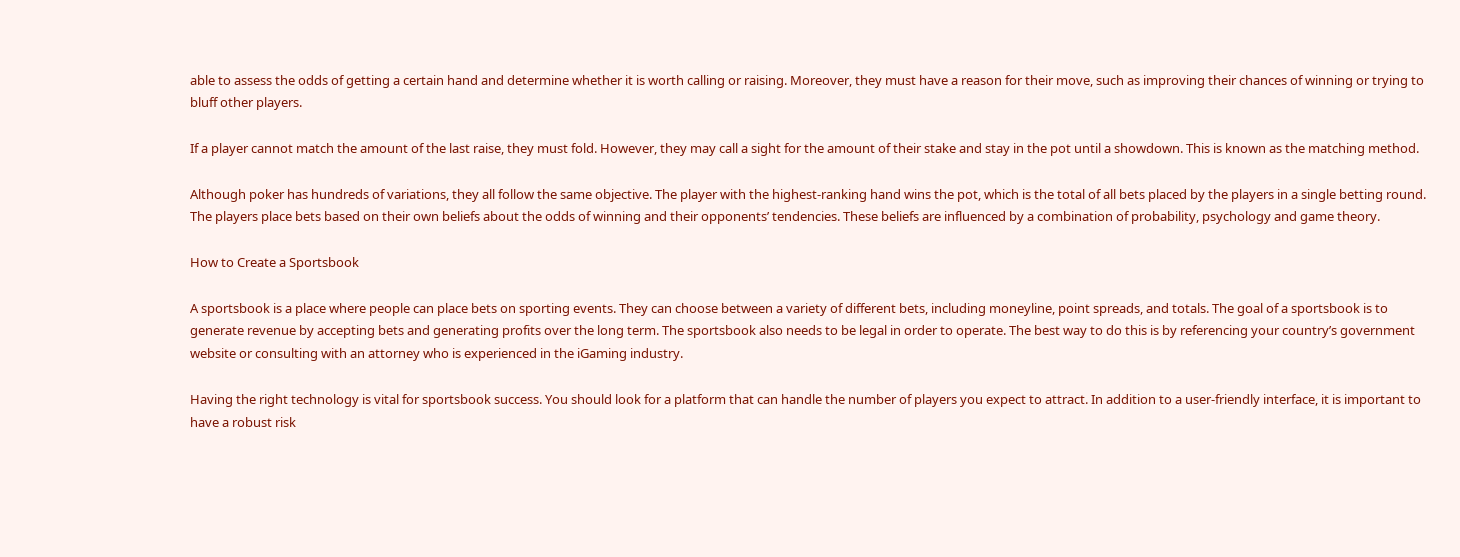able to assess the odds of getting a certain hand and determine whether it is worth calling or raising. Moreover, they must have a reason for their move, such as improving their chances of winning or trying to bluff other players.

If a player cannot match the amount of the last raise, they must fold. However, they may call a sight for the amount of their stake and stay in the pot until a showdown. This is known as the matching method.

Although poker has hundreds of variations, they all follow the same objective. The player with the highest-ranking hand wins the pot, which is the total of all bets placed by the players in a single betting round. The players place bets based on their own beliefs about the odds of winning and their opponents’ tendencies. These beliefs are influenced by a combination of probability, psychology and game theory.

How to Create a Sportsbook

A sportsbook is a place where people can place bets on sporting events. They can choose between a variety of different bets, including moneyline, point spreads, and totals. The goal of a sportsbook is to generate revenue by accepting bets and generating profits over the long term. The sportsbook also needs to be legal in order to operate. The best way to do this is by referencing your country’s government website or consulting with an attorney who is experienced in the iGaming industry.

Having the right technology is vital for sportsbook success. You should look for a platform that can handle the number of players you expect to attract. In addition to a user-friendly interface, it is important to have a robust risk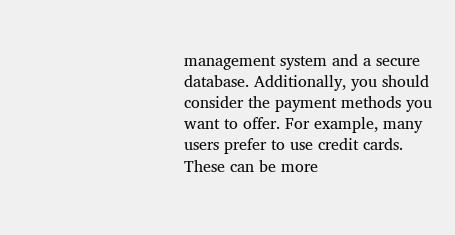management system and a secure database. Additionally, you should consider the payment methods you want to offer. For example, many users prefer to use credit cards. These can be more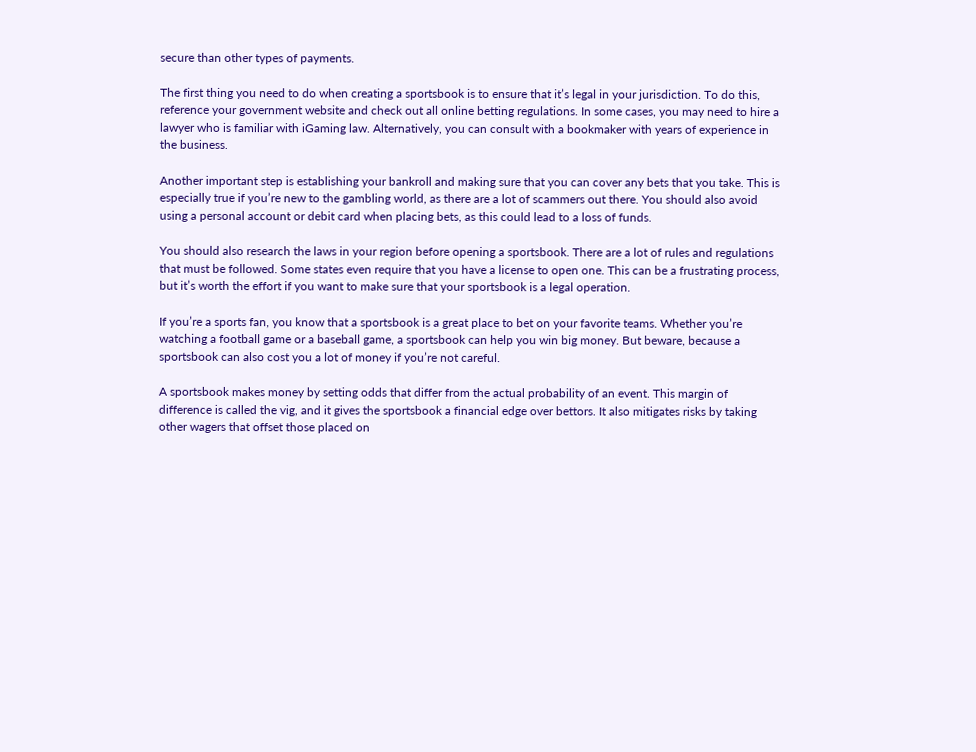secure than other types of payments.

The first thing you need to do when creating a sportsbook is to ensure that it’s legal in your jurisdiction. To do this, reference your government website and check out all online betting regulations. In some cases, you may need to hire a lawyer who is familiar with iGaming law. Alternatively, you can consult with a bookmaker with years of experience in the business.

Another important step is establishing your bankroll and making sure that you can cover any bets that you take. This is especially true if you’re new to the gambling world, as there are a lot of scammers out there. You should also avoid using a personal account or debit card when placing bets, as this could lead to a loss of funds.

You should also research the laws in your region before opening a sportsbook. There are a lot of rules and regulations that must be followed. Some states even require that you have a license to open one. This can be a frustrating process, but it’s worth the effort if you want to make sure that your sportsbook is a legal operation.

If you’re a sports fan, you know that a sportsbook is a great place to bet on your favorite teams. Whether you’re watching a football game or a baseball game, a sportsbook can help you win big money. But beware, because a sportsbook can also cost you a lot of money if you’re not careful.

A sportsbook makes money by setting odds that differ from the actual probability of an event. This margin of difference is called the vig, and it gives the sportsbook a financial edge over bettors. It also mitigates risks by taking other wagers that offset those placed on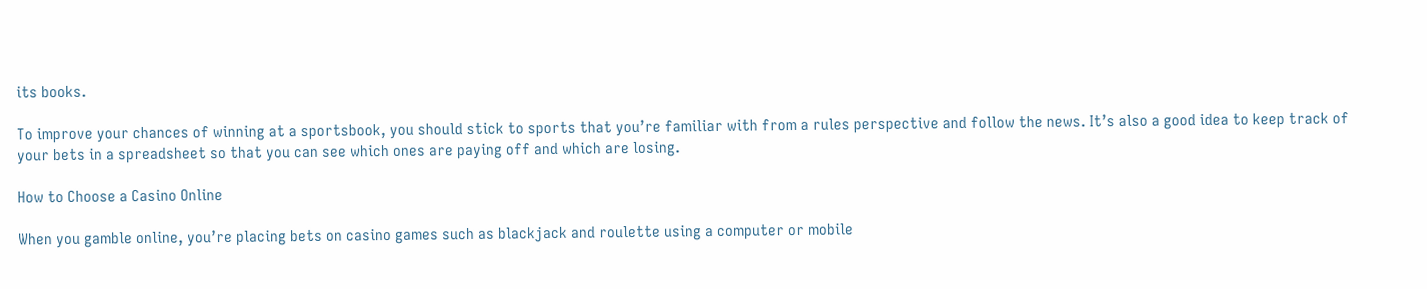its books.

To improve your chances of winning at a sportsbook, you should stick to sports that you’re familiar with from a rules perspective and follow the news. It’s also a good idea to keep track of your bets in a spreadsheet so that you can see which ones are paying off and which are losing.

How to Choose a Casino Online

When you gamble online, you’re placing bets on casino games such as blackjack and roulette using a computer or mobile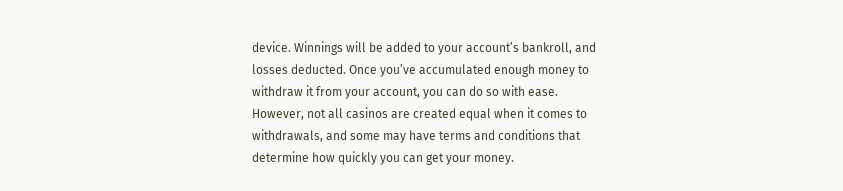device. Winnings will be added to your account’s bankroll, and losses deducted. Once you’ve accumulated enough money to withdraw it from your account, you can do so with ease. However, not all casinos are created equal when it comes to withdrawals, and some may have terms and conditions that determine how quickly you can get your money.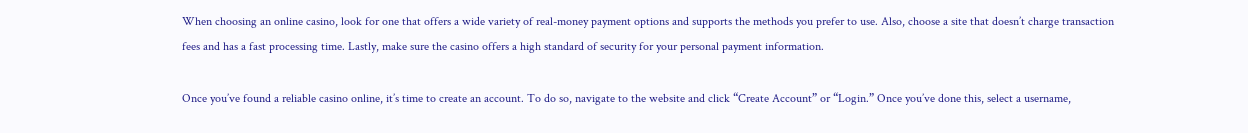When choosing an online casino, look for one that offers a wide variety of real-money payment options and supports the methods you prefer to use. Also, choose a site that doesn’t charge transaction fees and has a fast processing time. Lastly, make sure the casino offers a high standard of security for your personal payment information.

Once you’ve found a reliable casino online, it’s time to create an account. To do so, navigate to the website and click “Create Account” or “Login.” Once you’ve done this, select a username,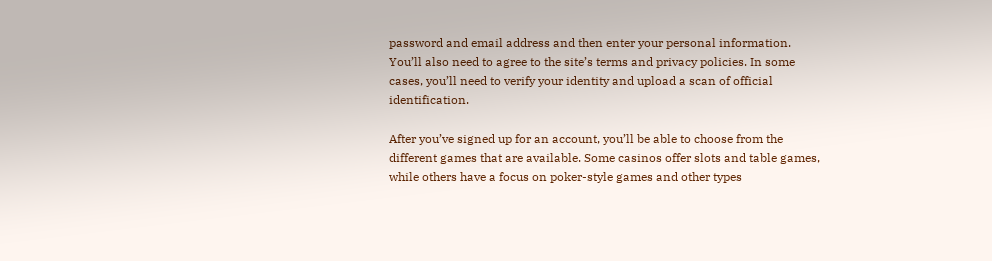password and email address and then enter your personal information. You’ll also need to agree to the site’s terms and privacy policies. In some cases, you’ll need to verify your identity and upload a scan of official identification.

After you’ve signed up for an account, you’ll be able to choose from the different games that are available. Some casinos offer slots and table games, while others have a focus on poker-style games and other types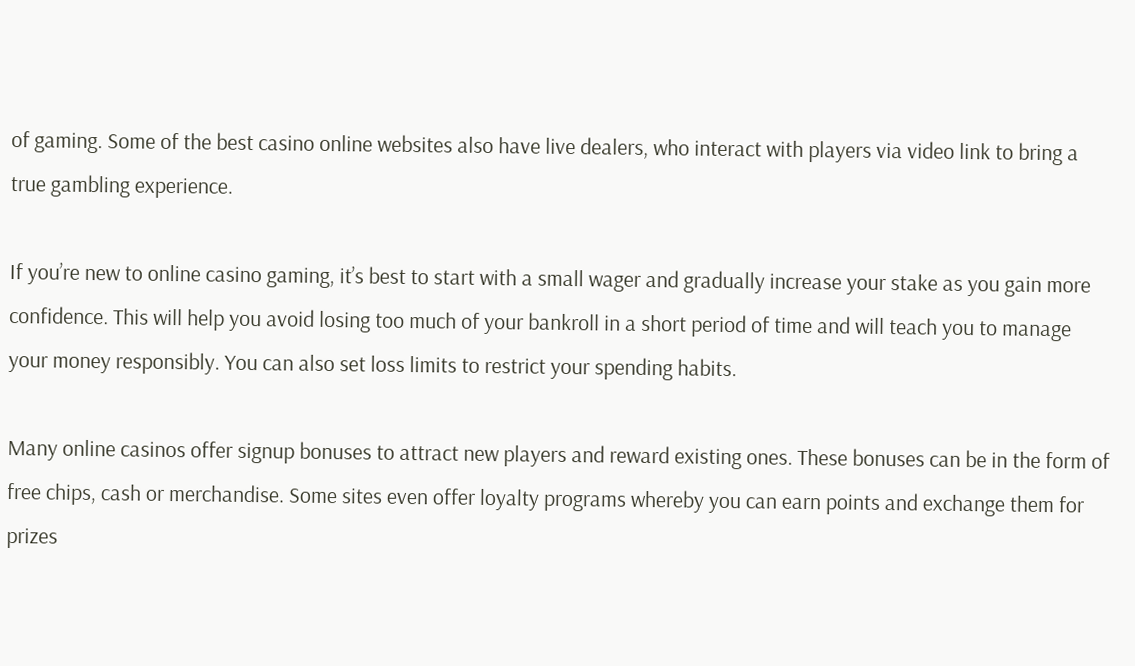of gaming. Some of the best casino online websites also have live dealers, who interact with players via video link to bring a true gambling experience.

If you’re new to online casino gaming, it’s best to start with a small wager and gradually increase your stake as you gain more confidence. This will help you avoid losing too much of your bankroll in a short period of time and will teach you to manage your money responsibly. You can also set loss limits to restrict your spending habits.

Many online casinos offer signup bonuses to attract new players and reward existing ones. These bonuses can be in the form of free chips, cash or merchandise. Some sites even offer loyalty programs whereby you can earn points and exchange them for prizes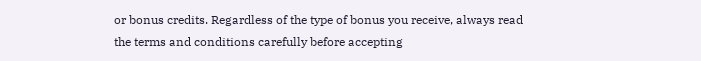or bonus credits. Regardless of the type of bonus you receive, always read the terms and conditions carefully before accepting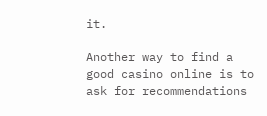it.

Another way to find a good casino online is to ask for recommendations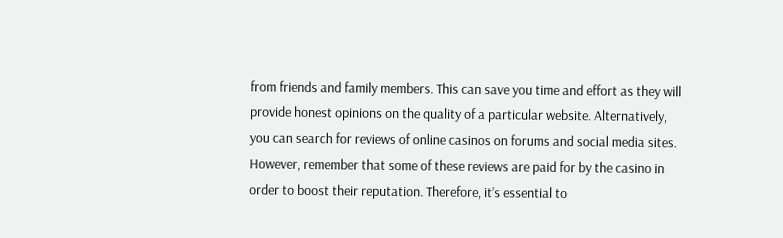from friends and family members. This can save you time and effort as they will provide honest opinions on the quality of a particular website. Alternatively, you can search for reviews of online casinos on forums and social media sites. However, remember that some of these reviews are paid for by the casino in order to boost their reputation. Therefore, it’s essential to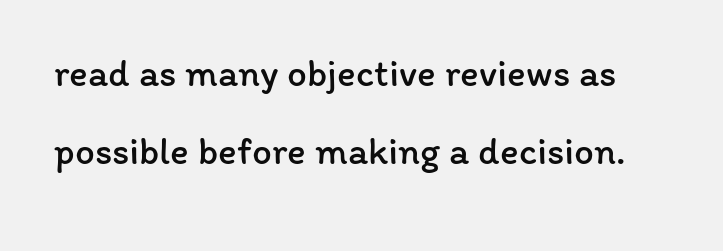read as many objective reviews as possible before making a decision.